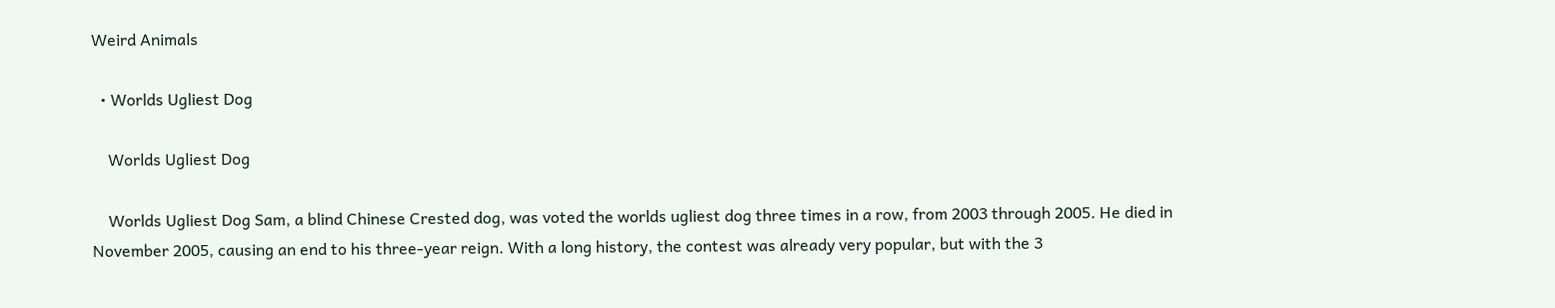Weird Animals

  • Worlds Ugliest Dog

    Worlds Ugliest Dog

    Worlds Ugliest Dog Sam, a blind Chinese Crested dog, was voted the worlds ugliest dog three times in a row, from 2003 through 2005. He died in November 2005, causing an end to his three-year reign. With a long history, the contest was already very popular, but with the 3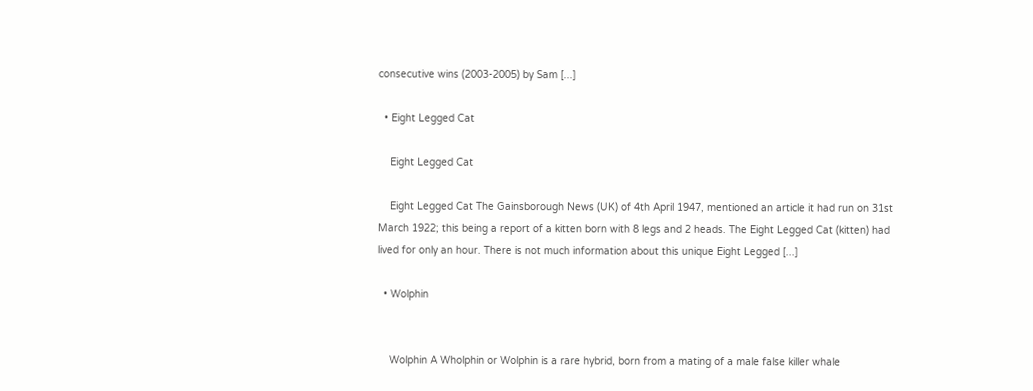consecutive wins (2003-2005) by Sam [...]

  • Eight Legged Cat

    Eight Legged Cat

    Eight Legged Cat The Gainsborough News (UK) of 4th April 1947, mentioned an article it had run on 31st March 1922; this being a report of a kitten born with 8 legs and 2 heads. The Eight Legged Cat (kitten) had lived for only an hour. There is not much information about this unique Eight Legged [...]

  • Wolphin


    Wolphin A Wholphin or Wolphin is a rare hybrid, born from a mating of a male false killer whale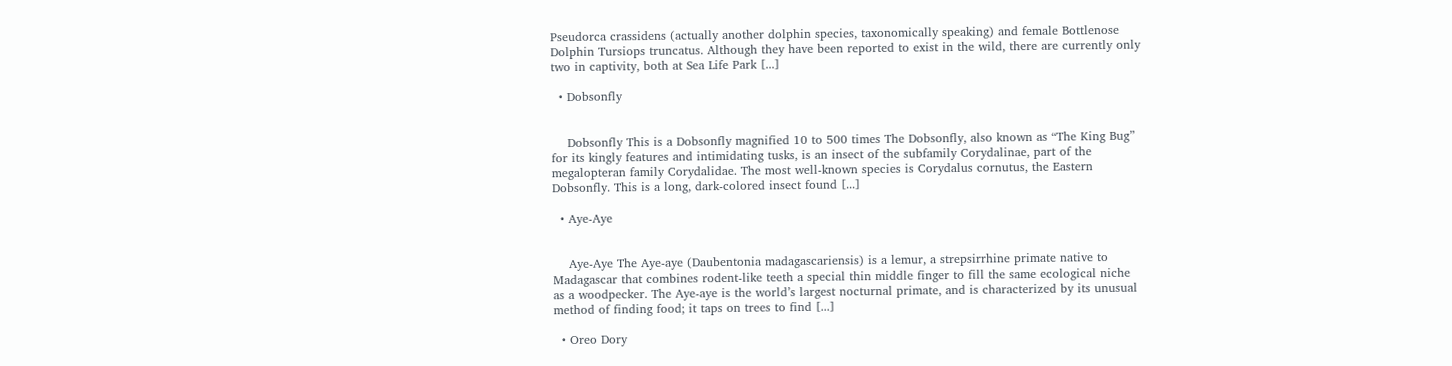Pseudorca crassidens (actually another dolphin species, taxonomically speaking) and female Bottlenose Dolphin Tursiops truncatus. Although they have been reported to exist in the wild, there are currently only two in captivity, both at Sea Life Park [...]

  • Dobsonfly


    Dobsonfly This is a Dobsonfly magnified 10 to 500 times The Dobsonfly, also known as “The King Bug” for its kingly features and intimidating tusks, is an insect of the subfamily Corydalinae, part of the megalopteran family Corydalidae. The most well-known species is Corydalus cornutus, the Eastern Dobsonfly. This is a long, dark-colored insect found [...]

  • Aye-Aye


    Aye-Aye The Aye-aye (Daubentonia madagascariensis) is a lemur, a strepsirrhine primate native to Madagascar that combines rodent-like teeth a special thin middle finger to fill the same ecological niche as a woodpecker. The Aye-aye is the world’s largest nocturnal primate, and is characterized by its unusual method of finding food; it taps on trees to find [...]

  • Oreo Dory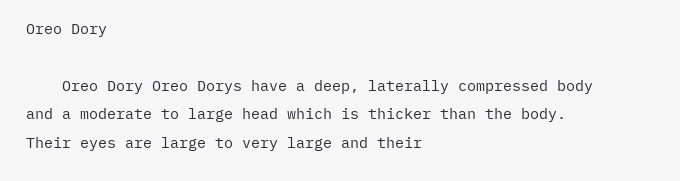Oreo Dory

    Oreo Dory Oreo Dorys have a deep, laterally compressed body and a moderate to large head which is thicker than the body.  Their eyes are large to very large and their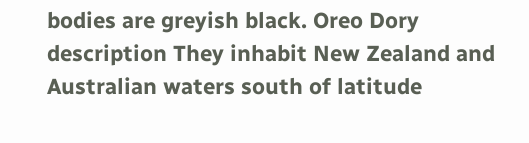bodies are greyish black. Oreo Dory description They inhabit New Zealand and Australian waters south of latitude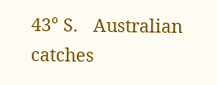43° S.   Australian catches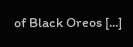of Black Oreos [...]